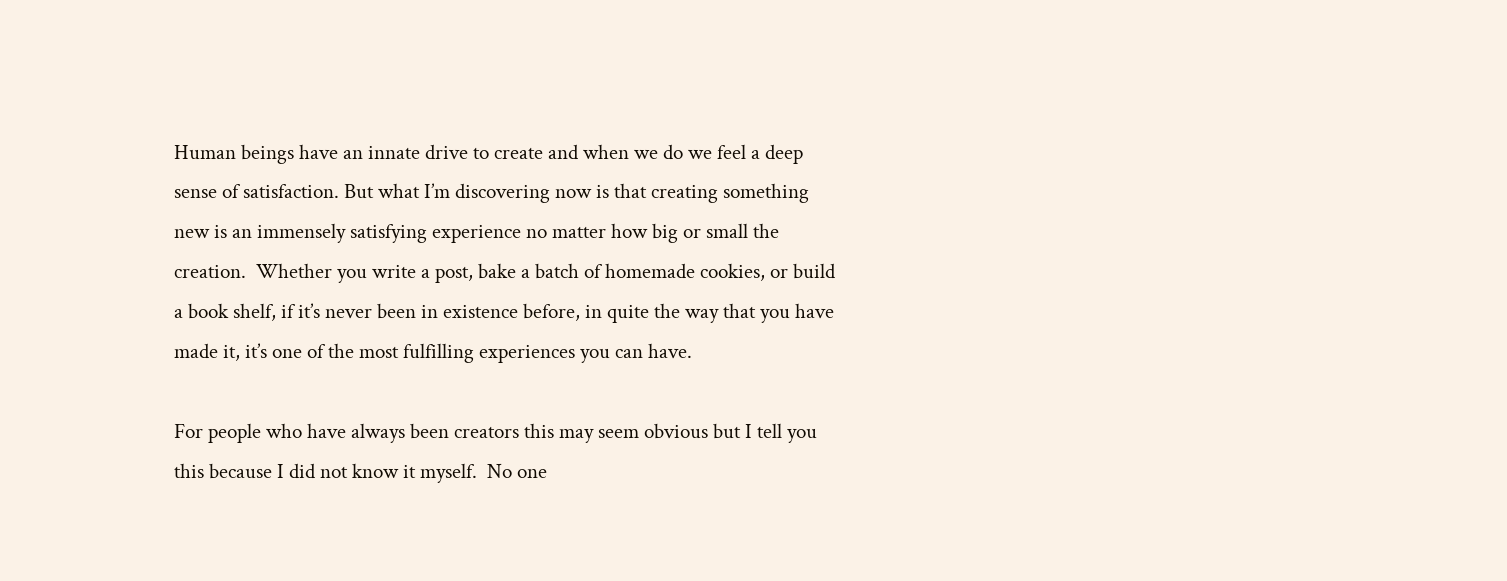Human beings have an innate drive to create and when we do we feel a deep sense of satisfaction. But what I’m discovering now is that creating something new is an immensely satisfying experience no matter how big or small the creation.  Whether you write a post, bake a batch of homemade cookies, or build a book shelf, if it’s never been in existence before, in quite the way that you have made it, it’s one of the most fulfilling experiences you can have.

For people who have always been creators this may seem obvious but I tell you this because I did not know it myself.  No one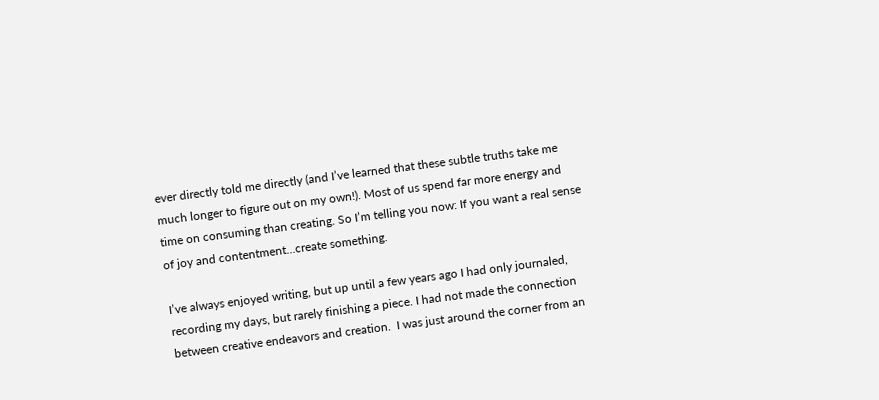ever directly told me directly (and I’ve learned that these subtle truths take me much longer to figure out on my own!). Most of us spend far more energy and time on consuming than creating. So I’m telling you now: If you want a real sense of joy and contentment…create something.

I’ve always enjoyed writing, but up until a few years ago I had only journaled, recording my days, but rarely finishing a piece. I had not made the connection between creative endeavors and creation.  I was just around the corner from an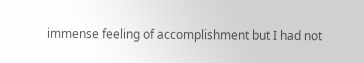immense feeling of accomplishment but I had not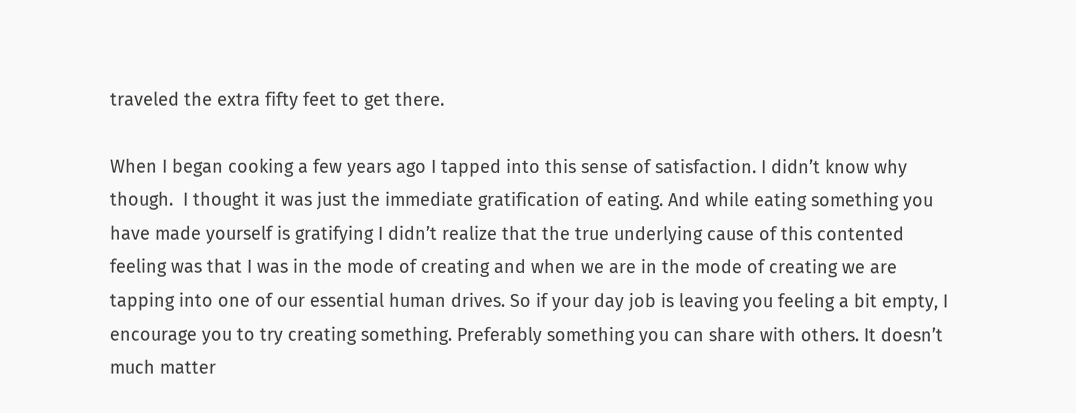traveled the extra fifty feet to get there.

When I began cooking a few years ago I tapped into this sense of satisfaction. I didn’t know why though.  I thought it was just the immediate gratification of eating. And while eating something you have made yourself is gratifying I didn’t realize that the true underlying cause of this contented feeling was that I was in the mode of creating and when we are in the mode of creating we are tapping into one of our essential human drives. So if your day job is leaving you feeling a bit empty, I encourage you to try creating something. Preferably something you can share with others. It doesn’t much matter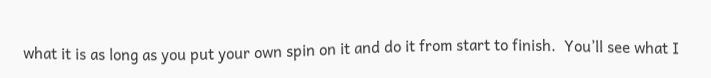what it is as long as you put your own spin on it and do it from start to finish.  You’ll see what I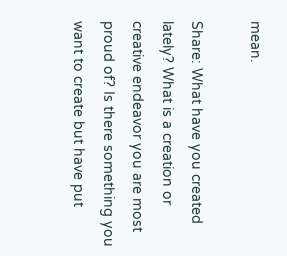mean.

Share: What have you created lately? What is a creation or creative endeavor you are most proud of? Is there something you want to create but have put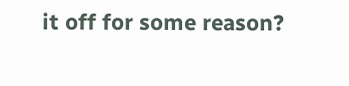it off for some reason?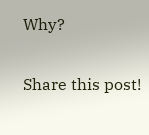Why?

Share this post!